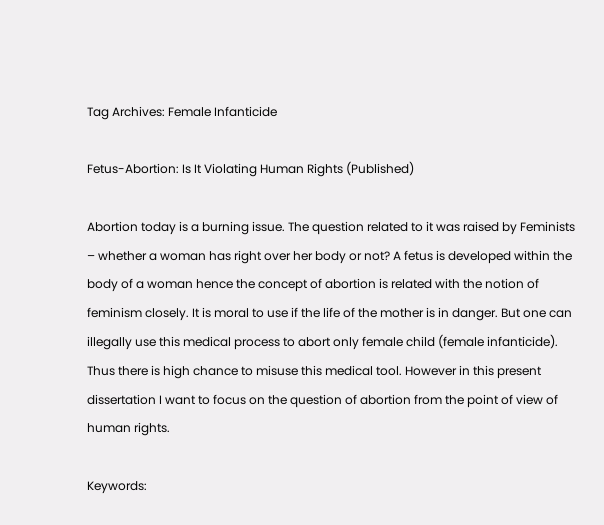Tag Archives: Female Infanticide

Fetus-Abortion: Is It Violating Human Rights (Published)

Abortion today is a burning issue. The question related to it was raised by Feminists – whether a woman has right over her body or not? A fetus is developed within the body of a woman hence the concept of abortion is related with the notion of feminism closely. It is moral to use if the life of the mother is in danger. But one can illegally use this medical process to abort only female child (female infanticide). Thus there is high chance to misuse this medical tool. However in this present dissertation I want to focus on the question of abortion from the point of view of human rights.

Keywords: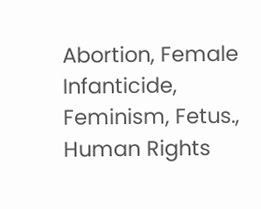Abortion, Female Infanticide, Feminism, Fetus., Human Rights